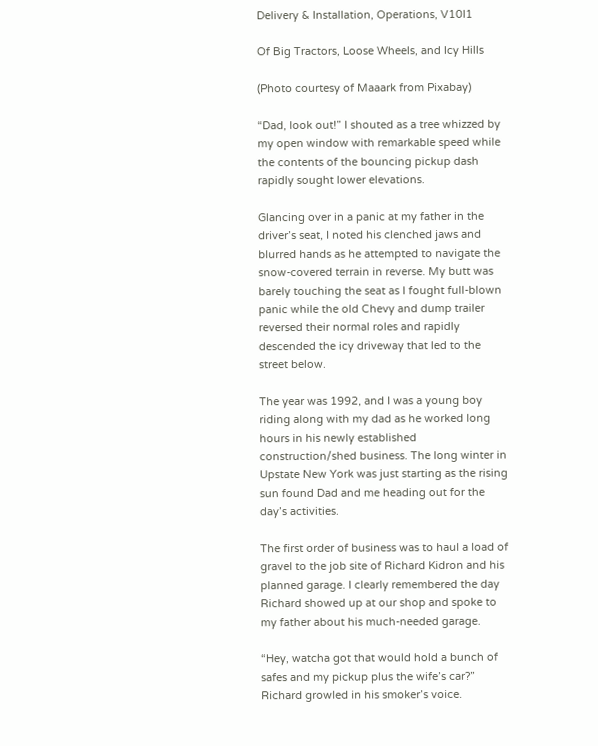Delivery & Installation, Operations, V10I1

Of Big Tractors, Loose Wheels, and Icy Hills

(Photo courtesy of Maaark from Pixabay)

“Dad, look out!” I shouted as a tree whizzed by my open window with remarkable speed while the contents of the bouncing pickup dash rapidly sought lower elevations.

Glancing over in a panic at my father in the driver’s seat, I noted his clenched jaws and blurred hands as he attempted to navigate the snow-covered terrain in reverse. My butt was barely touching the seat as I fought full-blown panic while the old Chevy and dump trailer reversed their normal roles and rapidly descended the icy driveway that led to the street below.

The year was 1992, and I was a young boy riding along with my dad as he worked long hours in his newly established construction/shed business. The long winter in Upstate New York was just starting as the rising sun found Dad and me heading out for the day’s activities.

The first order of business was to haul a load of gravel to the job site of Richard Kidron and his planned garage. I clearly remembered the day Richard showed up at our shop and spoke to my father about his much-needed garage.

“Hey, watcha got that would hold a bunch of safes and my pickup plus the wife’s car?” Richard growled in his smoker’s voice.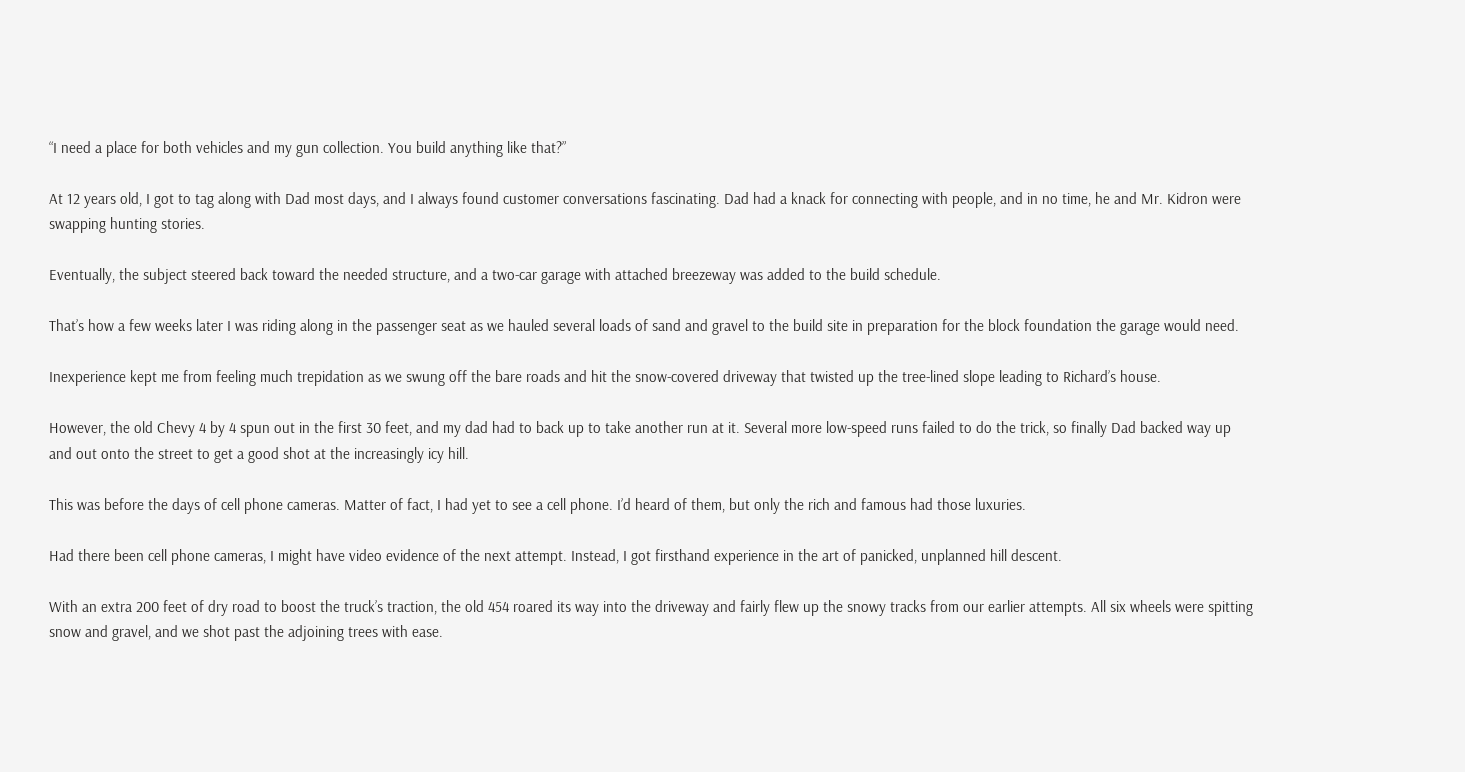“I need a place for both vehicles and my gun collection. You build anything like that?”

At 12 years old, I got to tag along with Dad most days, and I always found customer conversations fascinating. Dad had a knack for connecting with people, and in no time, he and Mr. Kidron were swapping hunting stories.

Eventually, the subject steered back toward the needed structure, and a two-car garage with attached breezeway was added to the build schedule.

That’s how a few weeks later I was riding along in the passenger seat as we hauled several loads of sand and gravel to the build site in preparation for the block foundation the garage would need.

Inexperience kept me from feeling much trepidation as we swung off the bare roads and hit the snow-covered driveway that twisted up the tree-lined slope leading to Richard’s house.

However, the old Chevy 4 by 4 spun out in the first 30 feet, and my dad had to back up to take another run at it. Several more low-speed runs failed to do the trick, so finally Dad backed way up and out onto the street to get a good shot at the increasingly icy hill.

This was before the days of cell phone cameras. Matter of fact, I had yet to see a cell phone. I’d heard of them, but only the rich and famous had those luxuries.

Had there been cell phone cameras, I might have video evidence of the next attempt. Instead, I got firsthand experience in the art of panicked, unplanned hill descent.

With an extra 200 feet of dry road to boost the truck’s traction, the old 454 roared its way into the driveway and fairly flew up the snowy tracks from our earlier attempts. All six wheels were spitting snow and gravel, and we shot past the adjoining trees with ease.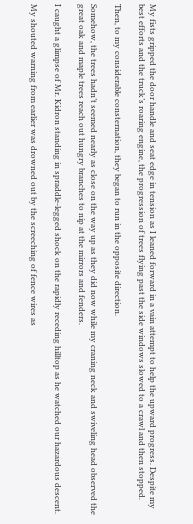My fists gripped the door handle and seat edge in tension as I leaned forward in a vain attempt to help the upward progress. Despite my best efforts and the truck’s roaring engine, the progression of trees flying past the side windows slowed to a crawl and then stopped.

Then, to my considerable consternation, they began to run in the opposite direction.

Somehow, the trees hadn’t seemed nearly as close on the way up as they did now while my craning neck and swiveling head observed the great oak and maple trees reach out hungry branches to nip at the mirrors and fenders.

I caught a glimpse of Mr. Kidron standing in spraddle-legged shock on the rapidly receding hilltop as he watched our hazardous descent.

My shouted warning from earlier was drowned out by the screeching of fence wires as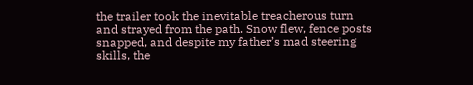the trailer took the inevitable treacherous turn and strayed from the path. Snow flew, fence posts snapped, and despite my father’s mad steering skills, the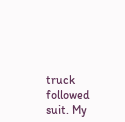truck followed suit. My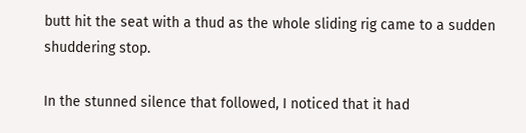butt hit the seat with a thud as the whole sliding rig came to a sudden shuddering stop.

In the stunned silence that followed, I noticed that it had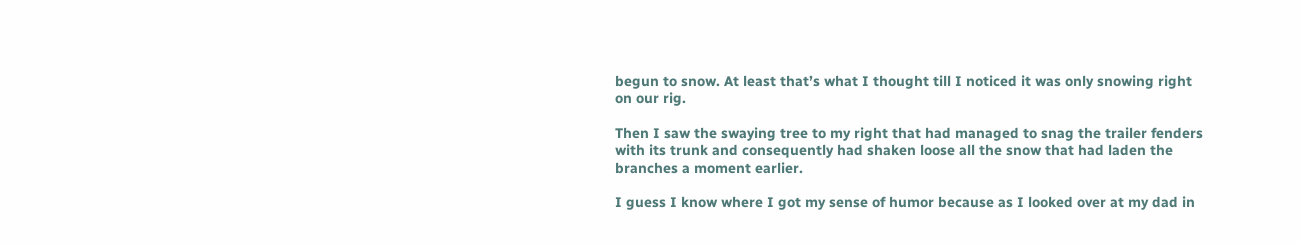begun to snow. At least that’s what I thought till I noticed it was only snowing right on our rig.

Then I saw the swaying tree to my right that had managed to snag the trailer fenders with its trunk and consequently had shaken loose all the snow that had laden the branches a moment earlier.

I guess I know where I got my sense of humor because as I looked over at my dad in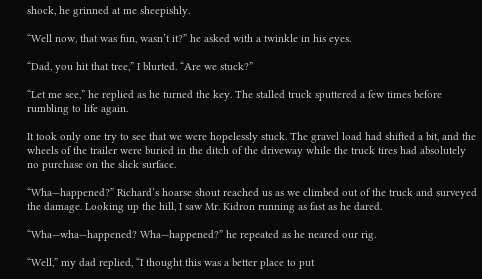shock, he grinned at me sheepishly.

“Well now, that was fun, wasn’t it?” he asked with a twinkle in his eyes.

“Dad, you hit that tree,” I blurted. “Are we stuck?”

“Let me see,” he replied as he turned the key. The stalled truck sputtered a few times before rumbling to life again.

It took only one try to see that we were hopelessly stuck. The gravel load had shifted a bit, and the wheels of the trailer were buried in the ditch of the driveway while the truck tires had absolutely no purchase on the slick surface.

“Wha—happened?” Richard’s hoarse shout reached us as we climbed out of the truck and surveyed the damage. Looking up the hill, I saw Mr. Kidron running as fast as he dared.

“Wha—wha—happened? Wha—happened?” he repeated as he neared our rig.

“Well,” my dad replied, “I thought this was a better place to put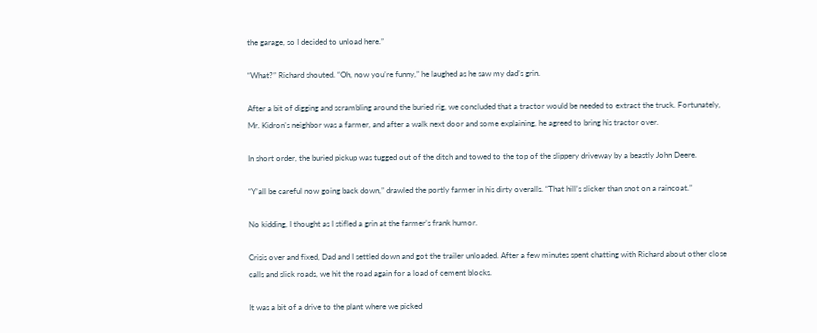the garage, so I decided to unload here.”

“What?” Richard shouted. “Oh, now you’re funny,” he laughed as he saw my dad’s grin.

After a bit of digging and scrambling around the buried rig, we concluded that a tractor would be needed to extract the truck. Fortunately, Mr. Kidron’s neighbor was a farmer, and after a walk next door and some explaining, he agreed to bring his tractor over.

In short order, the buried pickup was tugged out of the ditch and towed to the top of the slippery driveway by a beastly John Deere.

“Y’all be careful now going back down,” drawled the portly farmer in his dirty overalls. “That hill’s slicker than snot on a raincoat.”

No kidding, I thought as I stifled a grin at the farmer’s frank humor.

Crisis over and fixed, Dad and I settled down and got the trailer unloaded. After a few minutes spent chatting with Richard about other close calls and slick roads, we hit the road again for a load of cement blocks.

It was a bit of a drive to the plant where we picked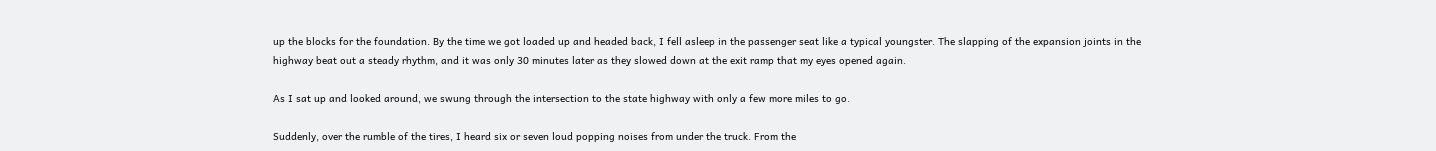up the blocks for the foundation. By the time we got loaded up and headed back, I fell asleep in the passenger seat like a typical youngster. The slapping of the expansion joints in the highway beat out a steady rhythm, and it was only 30 minutes later as they slowed down at the exit ramp that my eyes opened again.

As I sat up and looked around, we swung through the intersection to the state highway with only a few more miles to go.

Suddenly, over the rumble of the tires, I heard six or seven loud popping noises from under the truck. From the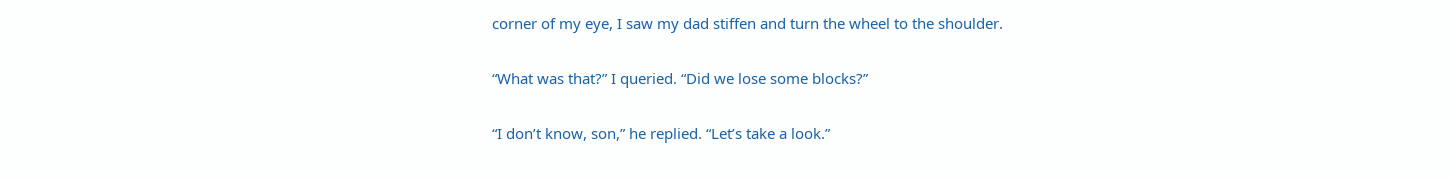corner of my eye, I saw my dad stiffen and turn the wheel to the shoulder.

“What was that?” I queried. “Did we lose some blocks?”

“I don’t know, son,” he replied. “Let’s take a look.”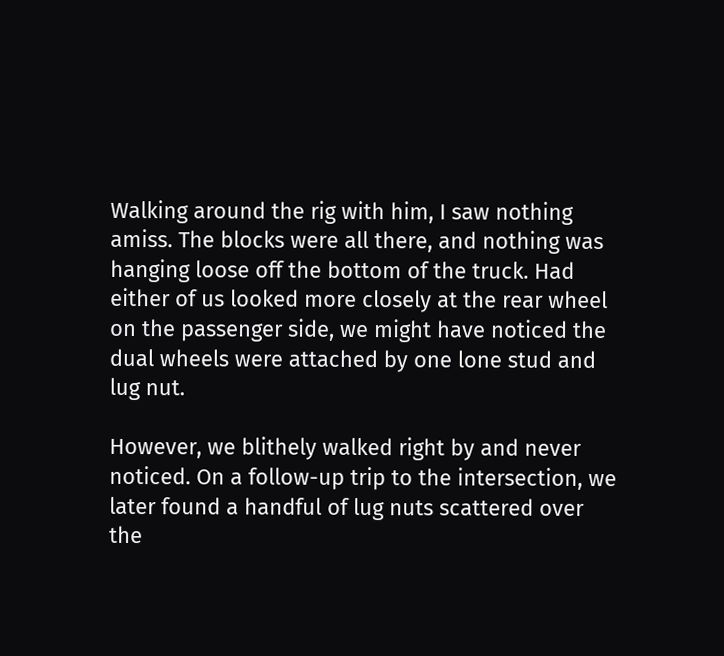Walking around the rig with him, I saw nothing amiss. The blocks were all there, and nothing was hanging loose off the bottom of the truck. Had either of us looked more closely at the rear wheel on the passenger side, we might have noticed the dual wheels were attached by one lone stud and lug nut.

However, we blithely walked right by and never noticed. On a follow-up trip to the intersection, we later found a handful of lug nuts scattered over the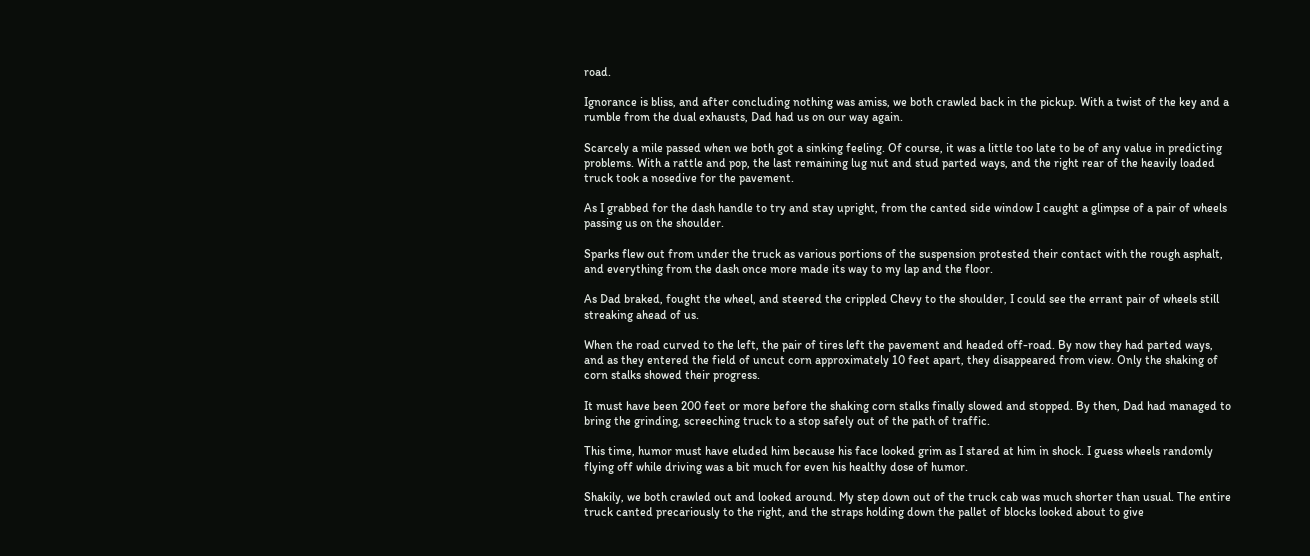road.

Ignorance is bliss, and after concluding nothing was amiss, we both crawled back in the pickup. With a twist of the key and a rumble from the dual exhausts, Dad had us on our way again.

Scarcely a mile passed when we both got a sinking feeling. Of course, it was a little too late to be of any value in predicting problems. With a rattle and pop, the last remaining lug nut and stud parted ways, and the right rear of the heavily loaded truck took a nosedive for the pavement.

As I grabbed for the dash handle to try and stay upright, from the canted side window I caught a glimpse of a pair of wheels passing us on the shoulder.

Sparks flew out from under the truck as various portions of the suspension protested their contact with the rough asphalt, and everything from the dash once more made its way to my lap and the floor.

As Dad braked, fought the wheel, and steered the crippled Chevy to the shoulder, I could see the errant pair of wheels still streaking ahead of us.

When the road curved to the left, the pair of tires left the pavement and headed off-road. By now they had parted ways, and as they entered the field of uncut corn approximately 10 feet apart, they disappeared from view. Only the shaking of corn stalks showed their progress.

It must have been 200 feet or more before the shaking corn stalks finally slowed and stopped. By then, Dad had managed to bring the grinding, screeching truck to a stop safely out of the path of traffic.

This time, humor must have eluded him because his face looked grim as I stared at him in shock. I guess wheels randomly flying off while driving was a bit much for even his healthy dose of humor.

Shakily, we both crawled out and looked around. My step down out of the truck cab was much shorter than usual. The entire truck canted precariously to the right, and the straps holding down the pallet of blocks looked about to give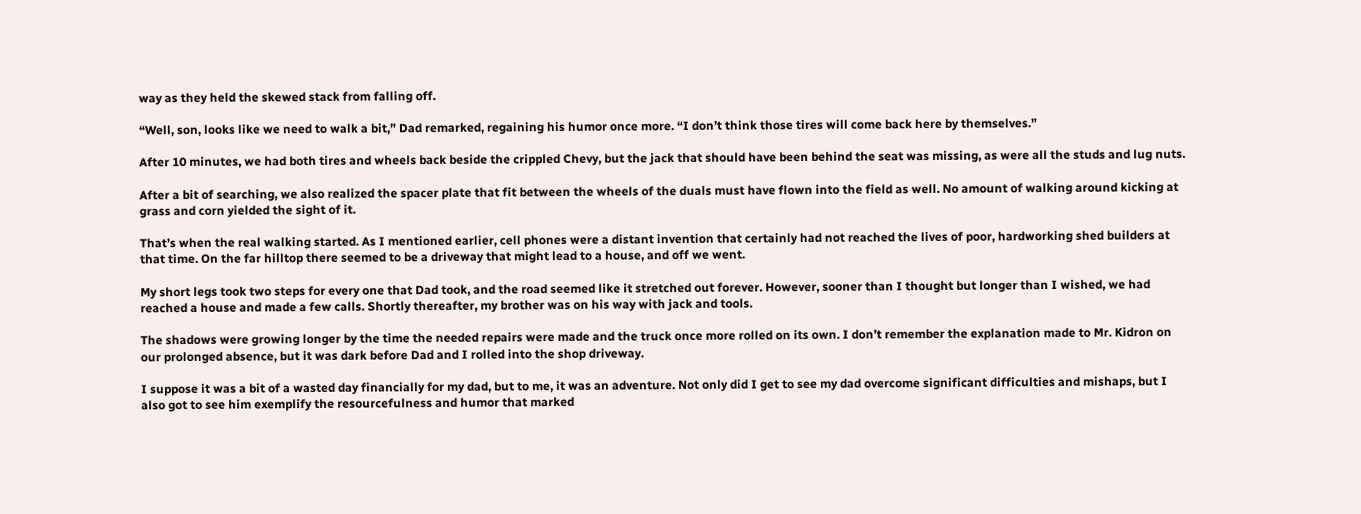way as they held the skewed stack from falling off.

“Well, son, looks like we need to walk a bit,” Dad remarked, regaining his humor once more. “I don’t think those tires will come back here by themselves.”

After 10 minutes, we had both tires and wheels back beside the crippled Chevy, but the jack that should have been behind the seat was missing, as were all the studs and lug nuts.

After a bit of searching, we also realized the spacer plate that fit between the wheels of the duals must have flown into the field as well. No amount of walking around kicking at grass and corn yielded the sight of it.

That’s when the real walking started. As I mentioned earlier, cell phones were a distant invention that certainly had not reached the lives of poor, hardworking shed builders at that time. On the far hilltop there seemed to be a driveway that might lead to a house, and off we went.

My short legs took two steps for every one that Dad took, and the road seemed like it stretched out forever. However, sooner than I thought but longer than I wished, we had reached a house and made a few calls. Shortly thereafter, my brother was on his way with jack and tools.

The shadows were growing longer by the time the needed repairs were made and the truck once more rolled on its own. I don’t remember the explanation made to Mr. Kidron on our prolonged absence, but it was dark before Dad and I rolled into the shop driveway.

I suppose it was a bit of a wasted day financially for my dad, but to me, it was an adventure. Not only did I get to see my dad overcome significant difficulties and mishaps, but I also got to see him exemplify the resourcefulness and humor that marked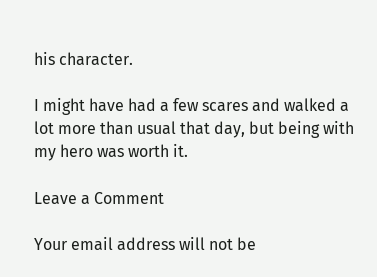his character.

I might have had a few scares and walked a lot more than usual that day, but being with my hero was worth it.

Leave a Comment

Your email address will not be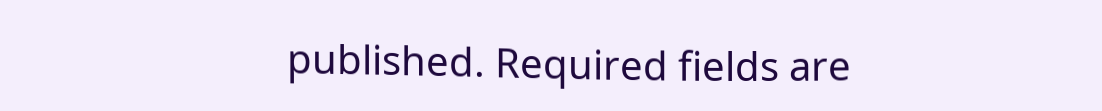published. Required fields are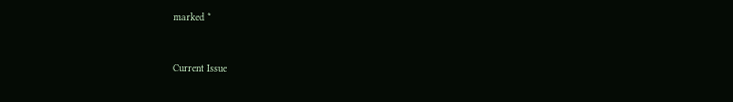marked *


Current Issue